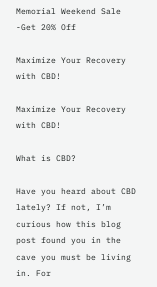Memorial Weekend Sale -Get 20% Off

Maximize Your Recovery with CBD!

Maximize Your Recovery with CBD!

What is CBD?

Have you heard about CBD lately? If not, I’m curious how this blog post found you in the cave you must be living in. For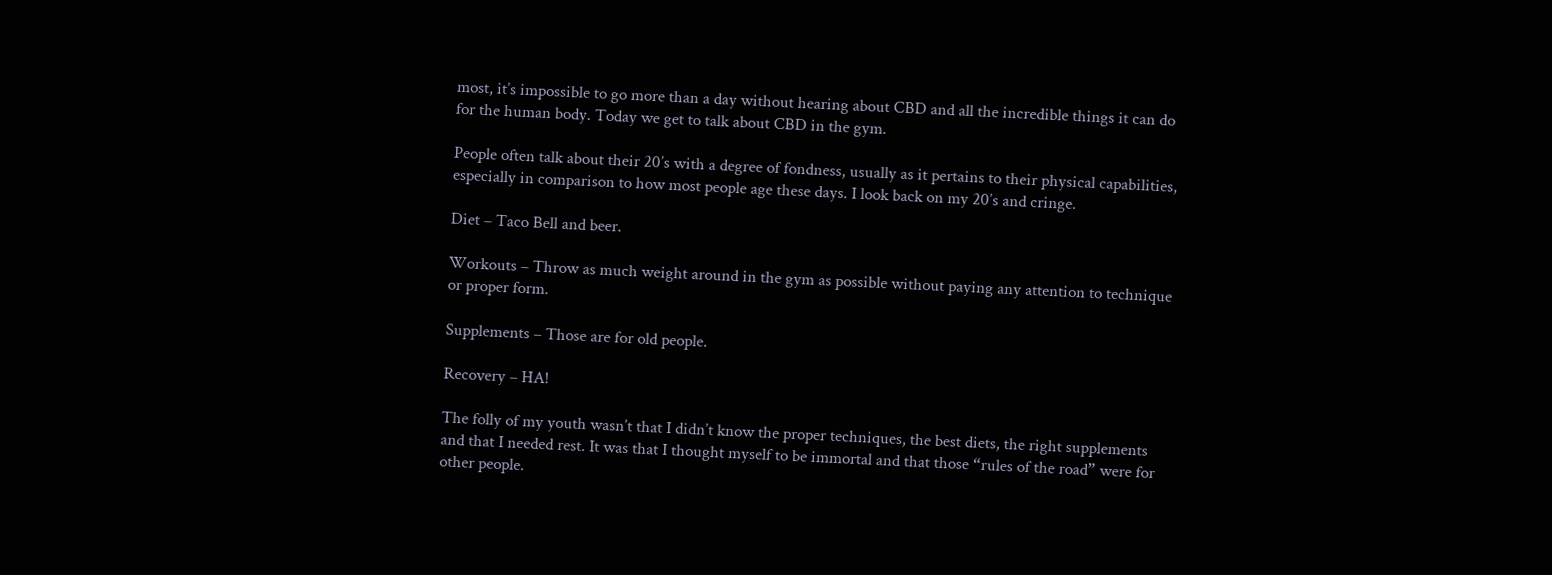most, it’s impossible to go more than a day without hearing about CBD and all the incredible things it can do for the human body. Today we get to talk about CBD in the gym.

People often talk about their 20’s with a degree of fondness, usually as it pertains to their physical capabilities, especially in comparison to how most people age these days. I look back on my 20’s and cringe.

Diet – Taco Bell and beer.

Workouts – Throw as much weight around in the gym as possible without paying any attention to technique or proper form.

Supplements – Those are for old people.

Recovery – HA!

The folly of my youth wasn’t that I didn’t know the proper techniques, the best diets, the right supplements and that I needed rest. It was that I thought myself to be immortal and that those “rules of the road” were for other people.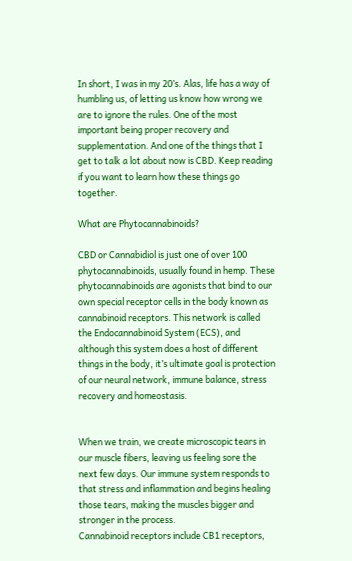In short, I was in my 20’s. Alas, life has a way of humbling us, of letting us know how wrong we are to ignore the rules. One of the most important being proper recovery and supplementation. And one of the things that I get to talk a lot about now is CBD. Keep reading if you want to learn how these things go together.

What are Phytocannabinoids?

CBD or Cannabidiol is just one of over 100 phytocannabinoids, usually found in hemp. These phytocannabinoids are agonists that bind to our own special receptor cells in the body known as cannabinoid receptors. This network is called the Endocannabinoid System (ECS), and although this system does a host of different things in the body, it’s ultimate goal is protection of our neural network, immune balance, stress recovery and homeostasis.


When we train, we create microscopic tears in our muscle fibers, leaving us feeling sore the next few days. Our immune system responds to that stress and inflammation and begins healing those tears, making the muscles bigger and stronger in the process.
Cannabinoid receptors include CB1 receptors,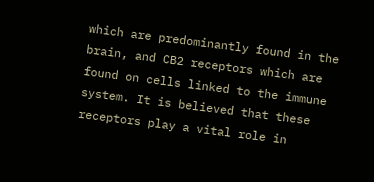which are predominantly found in the brain, and CB2 receptors which are found on cells linked to the immune system. It is believed that these receptors play a vital role in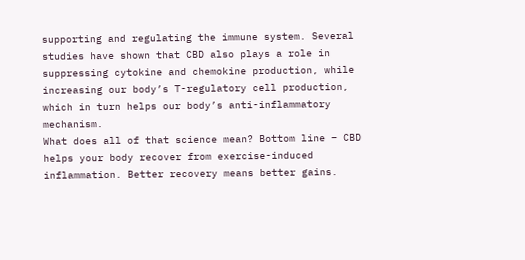supporting and regulating the immune system. Several studies have shown that CBD also plays a role in suppressing cytokine and chemokine production, while increasing our body’s T-regulatory cell production, which in turn helps our body’s anti-inflammatory mechanism.
What does all of that science mean? Bottom line – CBD helps your body recover from exercise-induced inflammation. Better recovery means better gains.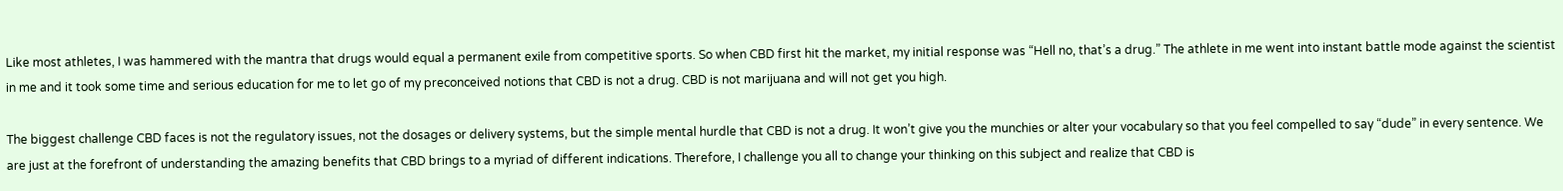Like most athletes, I was hammered with the mantra that drugs would equal a permanent exile from competitive sports. So when CBD first hit the market, my initial response was “Hell no, that’s a drug.” The athlete in me went into instant battle mode against the scientist in me and it took some time and serious education for me to let go of my preconceived notions that CBD is not a drug. CBD is not marijuana and will not get you high.

The biggest challenge CBD faces is not the regulatory issues, not the dosages or delivery systems, but the simple mental hurdle that CBD is not a drug. It won’t give you the munchies or alter your vocabulary so that you feel compelled to say “dude” in every sentence. We are just at the forefront of understanding the amazing benefits that CBD brings to a myriad of different indications. Therefore, I challenge you all to change your thinking on this subject and realize that CBD is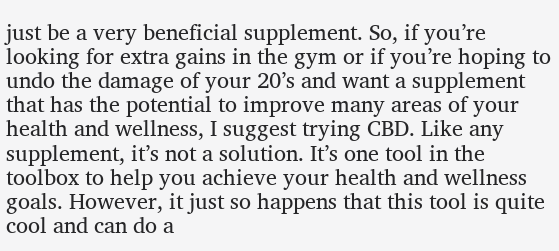just be a very beneficial supplement. So, if you’re looking for extra gains in the gym or if you’re hoping to undo the damage of your 20’s and want a supplement that has the potential to improve many areas of your health and wellness, I suggest trying CBD. Like any supplement, it’s not a solution. It’s one tool in the toolbox to help you achieve your health and wellness goals. However, it just so happens that this tool is quite cool and can do a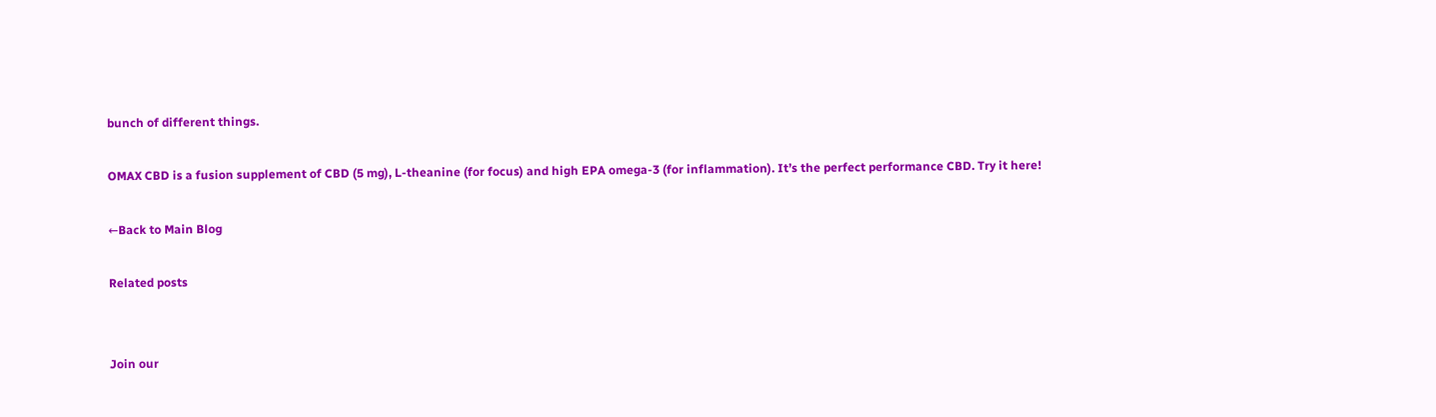bunch of different things.

OMAX CBD is a fusion supplement of CBD (5 mg), L-theanine (for focus) and high EPA omega-3 (for inflammation). It’s the perfect performance CBD. Try it here!

←Back to Main Blog

Related posts


Join our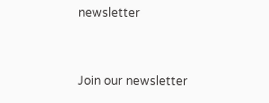newsletter


Join our newsletter